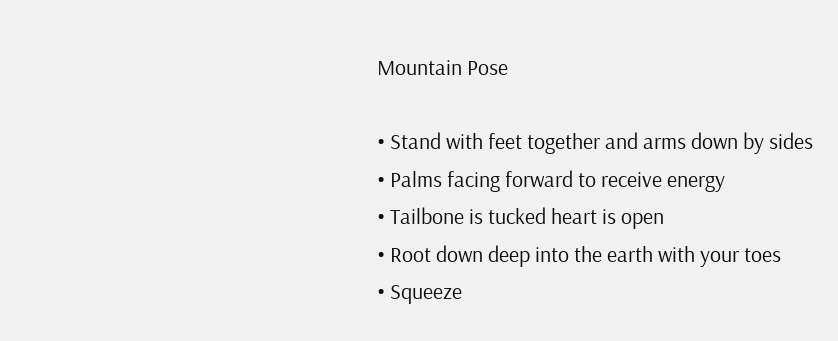Mountain Pose

• Stand with feet together and arms down by sides
• Palms facing forward to receive energy
• Tailbone is tucked heart is open
• Root down deep into the earth with your toes
• Squeeze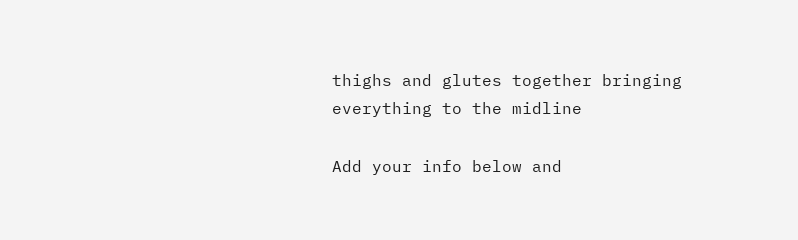thighs and glutes together bringing everything to the midline

Add your info below and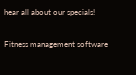hear all about our specials!

Fitness management software